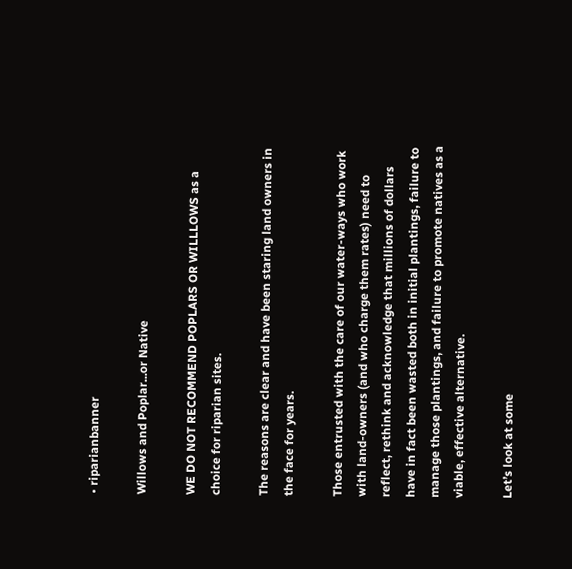• riparianbanner

Willows and Poplar...or Native

WE DO NOT RECOMMEND POPLARS OR WILLLOWS as a choice for riparian sites.

The reasons are clear and have been staring land owners in the face for years.

Those entrusted with the care of our water-ways who work with land-owners (and who charge them rates) need to reflect, rethink and acknowledge that millions of dollars have in fact been wasted both in initial plantings, failure to manage those plantings, and failure to promote natives as a viable, effective alternative.

Let’s look at some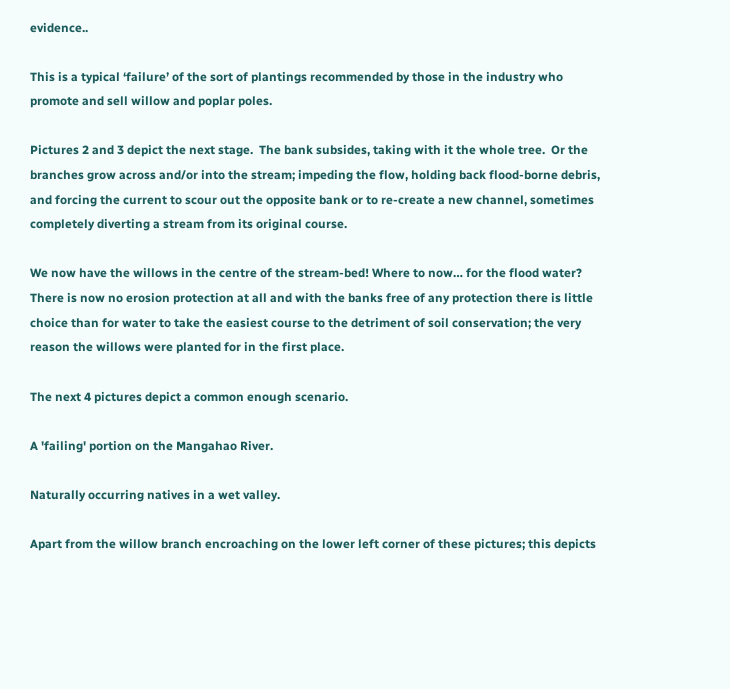evidence..

This is a typical ‘failure’ of the sort of plantings recommended by those in the industry who promote and sell willow and poplar poles.

Pictures 2 and 3 depict the next stage.  The bank subsides, taking with it the whole tree.  Or the branches grow across and/or into the stream; impeding the flow, holding back flood-borne debris, and forcing the current to scour out the opposite bank or to re-create a new channel, sometimes completely diverting a stream from its original course.

We now have the willows in the centre of the stream-bed! Where to now… for the flood water?  There is now no erosion protection at all and with the banks free of any protection there is little choice than for water to take the easiest course to the detriment of soil conservation; the very reason the willows were planted for in the first place.

The next 4 pictures depict a common enough scenario.

A 'failing' portion on the Mangahao River.

Naturally occurring natives in a wet valley.

Apart from the willow branch encroaching on the lower left corner of these pictures; this depicts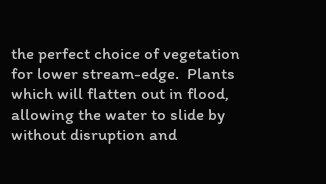the perfect choice of vegetation for lower stream-edge.  Plants which will flatten out in flood, allowing the water to slide by without disruption and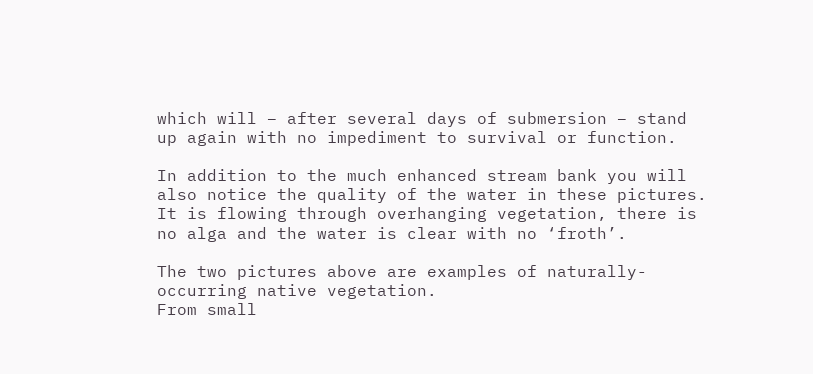which will – after several days of submersion – stand up again with no impediment to survival or function.

In addition to the much enhanced stream bank you will also notice the quality of the water in these pictures.  It is flowing through overhanging vegetation, there is no alga and the water is clear with no ‘froth’.

The two pictures above are examples of naturally-occurring native vegetation.
From small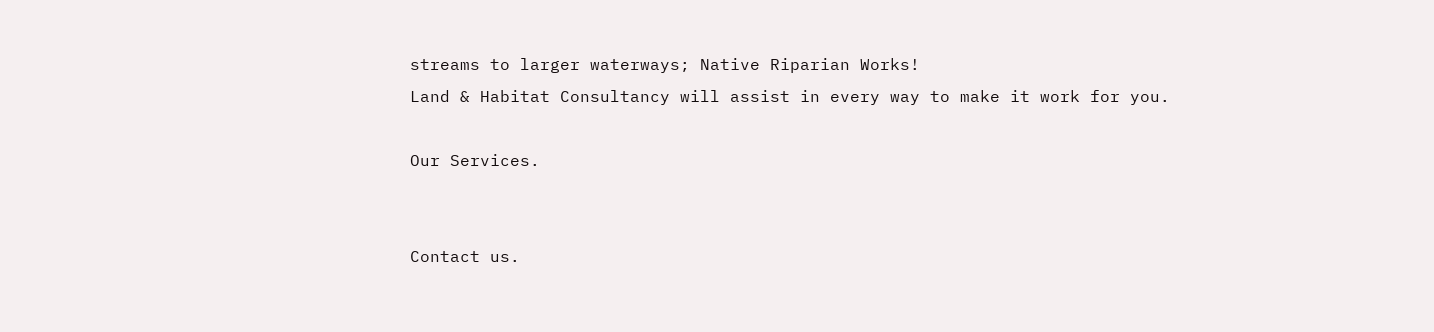streams to larger waterways; Native Riparian Works!
Land & Habitat Consultancy will assist in every way to make it work for you.

Our Services.


Contact us.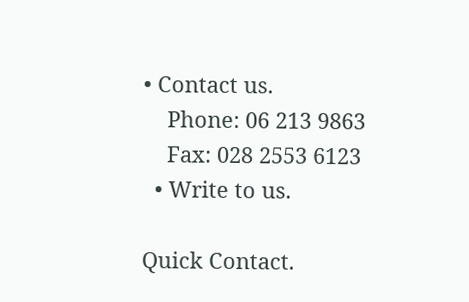• Contact us.
    Phone: 06 213 9863
    Fax: 028 2553 6123
  • Write to us.

Quick Contact.